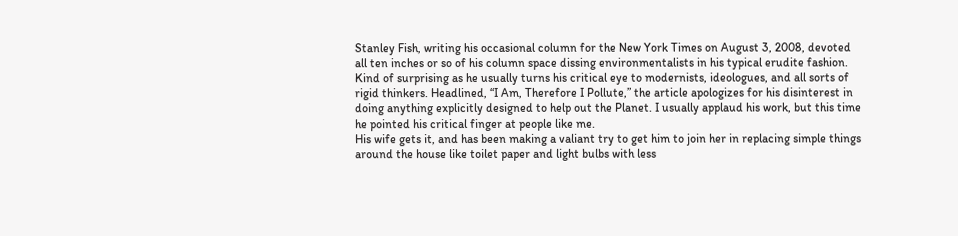Stanley Fish, writing his occasional column for the New York Times on August 3, 2008, devoted all ten inches or so of his column space dissing environmentalists in his typical erudite fashion. Kind of surprising as he usually turns his critical eye to modernists, ideologues, and all sorts of rigid thinkers. Headlined, “I Am, Therefore I Pollute,” the article apologizes for his disinterest in doing anything explicitly designed to help out the Planet. I usually applaud his work, but this time he pointed his critical finger at people like me.
His wife gets it, and has been making a valiant try to get him to join her in replacing simple things around the house like toilet paper and light bulbs with less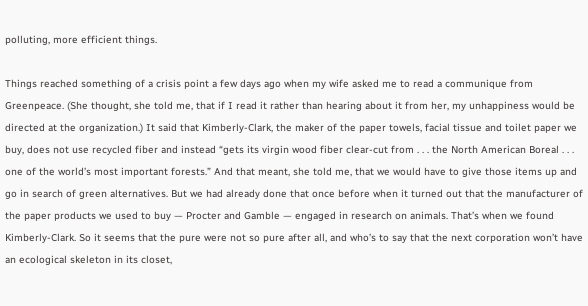polluting, more efficient things.

Things reached something of a crisis point a few days ago when my wife asked me to read a communique from Greenpeace. (She thought, she told me, that if I read it rather than hearing about it from her, my unhappiness would be directed at the organization.) It said that Kimberly-Clark, the maker of the paper towels, facial tissue and toilet paper we buy, does not use recycled fiber and instead “gets its virgin wood fiber clear-cut from . . . the North American Boreal . . . one of the world’s most important forests.” And that meant, she told me, that we would have to give those items up and go in search of green alternatives. But we had already done that once before when it turned out that the manufacturer of the paper products we used to buy — Procter and Gamble — engaged in research on animals. That’s when we found Kimberly-Clark. So it seems that the pure were not so pure after all, and who’s to say that the next corporation won’t have an ecological skeleton in its closet,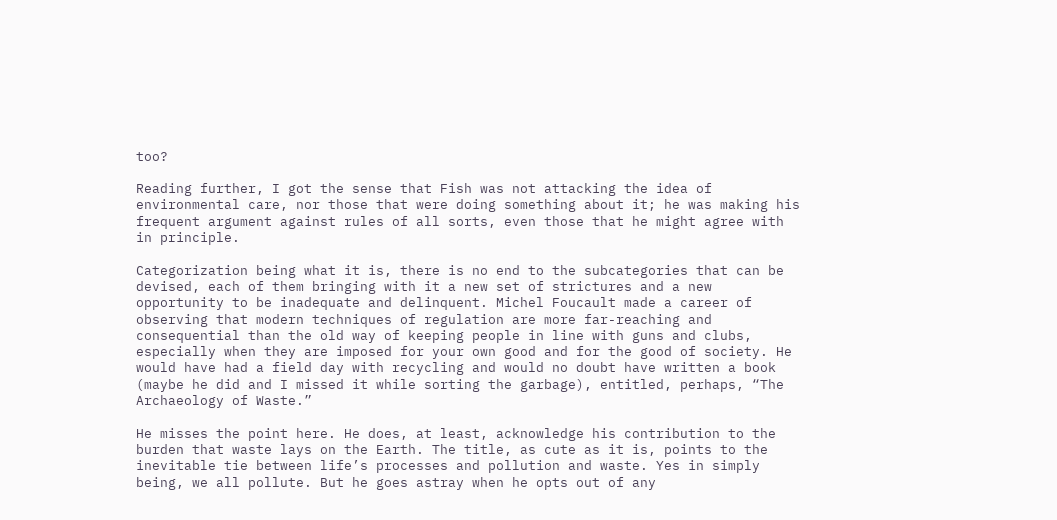too?

Reading further, I got the sense that Fish was not attacking the idea of environmental care, nor those that were doing something about it; he was making his frequent argument against rules of all sorts, even those that he might agree with in principle.

Categorization being what it is, there is no end to the subcategories that can be devised, each of them bringing with it a new set of strictures and a new opportunity to be inadequate and delinquent. Michel Foucault made a career of observing that modern techniques of regulation are more far-reaching and consequential than the old way of keeping people in line with guns and clubs, especially when they are imposed for your own good and for the good of society. He would have had a field day with recycling and would no doubt have written a book (maybe he did and I missed it while sorting the garbage), entitled, perhaps, “The Archaeology of Waste.”

He misses the point here. He does, at least, acknowledge his contribution to the burden that waste lays on the Earth. The title, as cute as it is, points to the inevitable tie between life’s processes and pollution and waste. Yes in simply being, we all pollute. But he goes astray when he opts out of any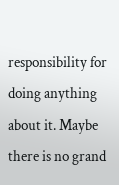responsibility for doing anything about it. Maybe there is no grand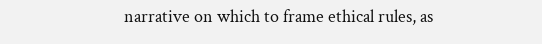narrative on which to frame ethical rules, as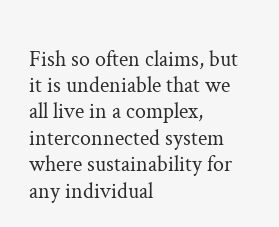Fish so often claims, but it is undeniable that we all live in a complex, interconnected system where sustainability for any individual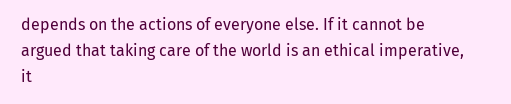depends on the actions of everyone else. If it cannot be argued that taking care of the world is an ethical imperative, it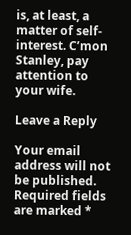is, at least, a matter of self-interest. C’mon Stanley, pay attention to your wife.

Leave a Reply

Your email address will not be published. Required fields are marked *